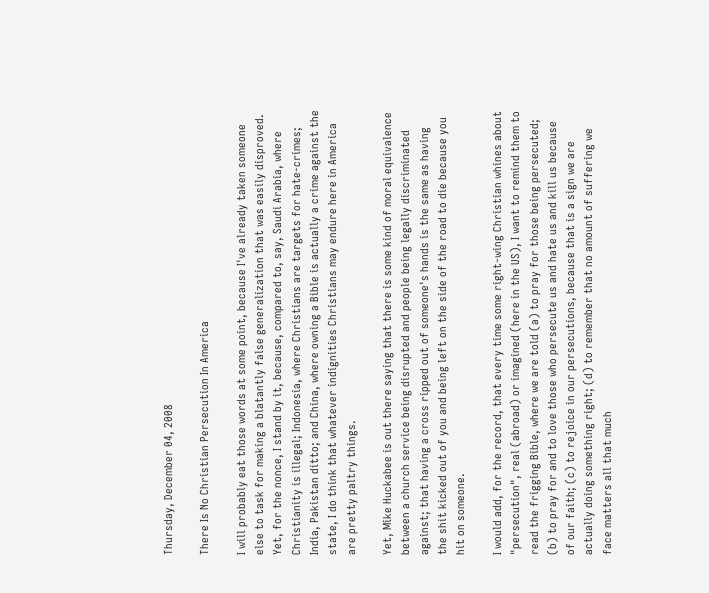Thursday, December 04, 2008

There Is No Christian Persecution In America

I will probably eat those words at some point, because I've already taken someone else to task for making a blatantly false generalization that was easily disproved. Yet, for the nonce, I stand by it, because, compared to, say, Saudi Arabia, where Christianity is illegal; Indonesia, where Christians are targets for hate-crimes; India, Pakistan ditto; and China, where owning a Bible is actually a crime against the state, I do think that whatever indignities Christians may endure here in America are pretty paltry things.

Yet, Mike Huckabee is out there saying that there is some kind of moral equivalence between a church service being disrupted and people being legally discriminated against; that having a cross ripped out of someone's hands is the same as having the shit kicked out of you and being left on the side of the road to die because you hit on someone.

I would add, for the record, that every time some right-wing Christian whines about "persecution", real (abroad) or imagined (here in the US), I want to remind them to read the frigging Bible, where we are told (a) to pray for those being persecuted; (b) to pray for and to love those who persecute us and hate us and kill us because of our faith; (c) to rejoice in our persecutions, because that is a sign we are actually doing something right; (d) to remember that no amount of suffering we face matters all that much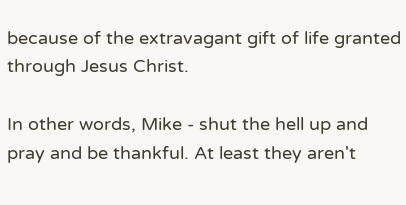because of the extravagant gift of life granted through Jesus Christ.

In other words, Mike - shut the hell up and pray and be thankful. At least they aren't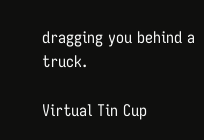dragging you behind a truck.

Virtual Tin Cup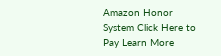Amazon Honor System Click Here to Pay Learn More